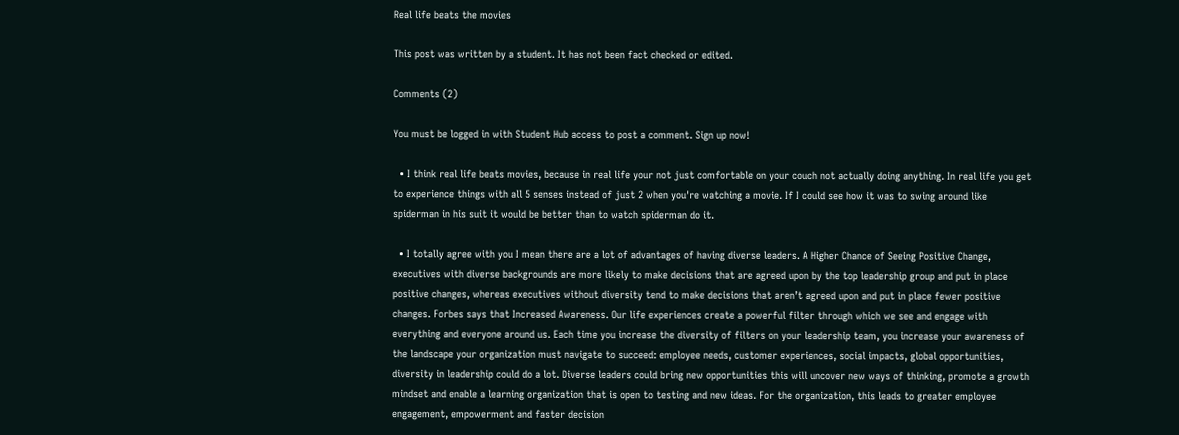Real life beats the movies

This post was written by a student. It has not been fact checked or edited.

Comments (2)

You must be logged in with Student Hub access to post a comment. Sign up now!

  • I think real life beats movies, because in real life your not just comfortable on your couch not actually doing anything. In real life you get to experience things with all 5 senses instead of just 2 when you're watching a movie. If I could see how it was to swing around like spiderman in his suit it would be better than to watch spiderman do it.

  • I totally agree with you I mean there are a lot of advantages of having diverse leaders. A Higher Chance of Seeing Positive Change, executives with diverse backgrounds are more likely to make decisions that are agreed upon by the top leadership group and put in place positive changes, whereas executives without diversity tend to make decisions that aren’t agreed upon and put in place fewer positive changes. Forbes says that Increased Awareness. Our life experiences create a powerful filter through which we see and engage with everything and everyone around us. Each time you increase the diversity of filters on your leadership team, you increase your awareness of the landscape your organization must navigate to succeed: employee needs, customer experiences, social impacts, global opportunities, diversity in leadership could do a lot. Diverse leaders could bring new opportunities this will uncover new ways of thinking, promote a growth mindset and enable a learning organization that is open to testing and new ideas. For the organization, this leads to greater employee engagement, empowerment and faster decision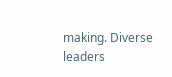making. Diverse leaders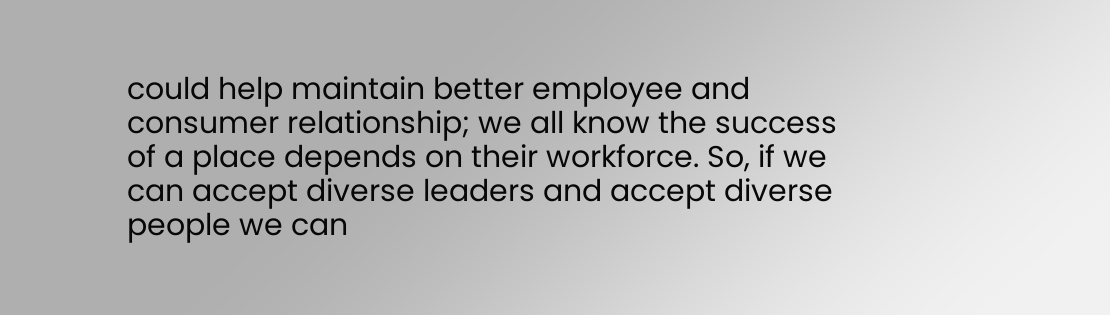could help maintain better employee and consumer relationship; we all know the success of a place depends on their workforce. So, if we can accept diverse leaders and accept diverse people we can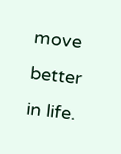move better in life.